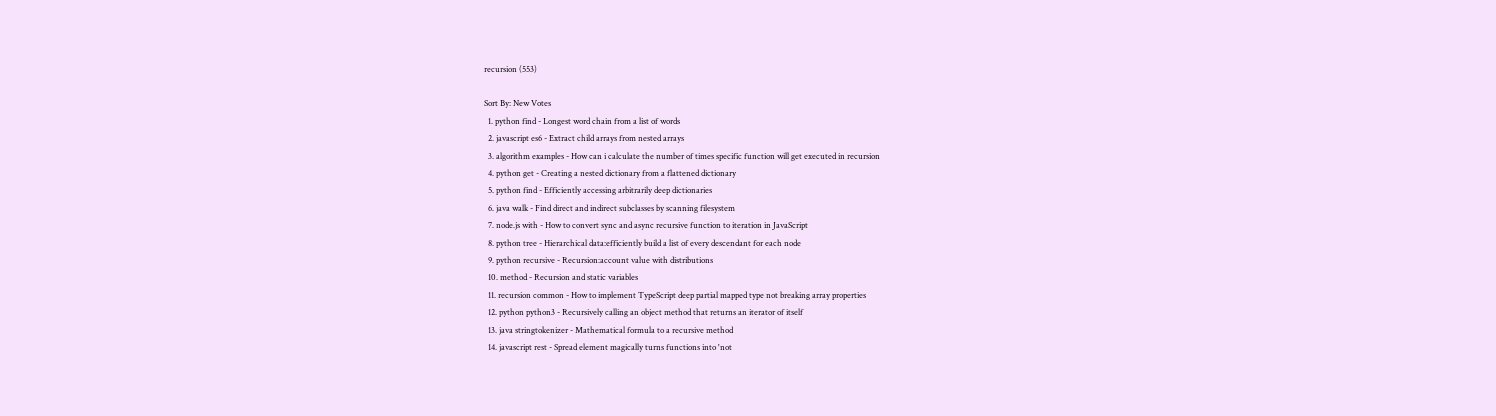recursion (553)

Sort By: New Votes
  1. python find - Longest word chain from a list of words
  2. javascript es6 - Extract child arrays from nested arrays
  3. algorithm examples - How can i calculate the number of times specific function will get executed in recursion
  4. python get - Creating a nested dictionary from a flattened dictionary
  5. python find - Efficiently accessing arbitrarily deep dictionaries
  6. java walk - Find direct and indirect subclasses by scanning filesystem
  7. node.js with - How to convert sync and async recursive function to iteration in JavaScript
  8. python tree - Hierarchical data:efficiently build a list of every descendant for each node
  9. python recursive - Recursion:account value with distributions
  10. method - Recursion and static variables
  11. recursion common - How to implement TypeScript deep partial mapped type not breaking array properties
  12. python python3 - Recursively calling an object method that returns an iterator of itself
  13. java stringtokenizer - Mathematical formula to a recursive method
  14. javascript rest - Spread element magically turns functions into 'not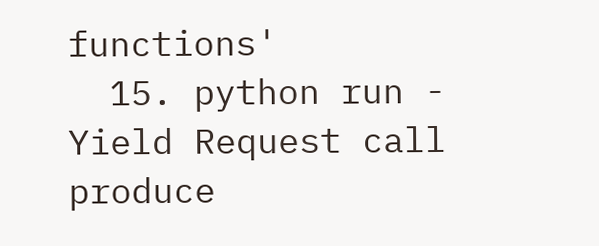functions'
  15. python run - Yield Request call produce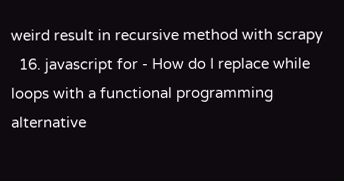weird result in recursive method with scrapy
  16. javascript for - How do I replace while loops with a functional programming alternative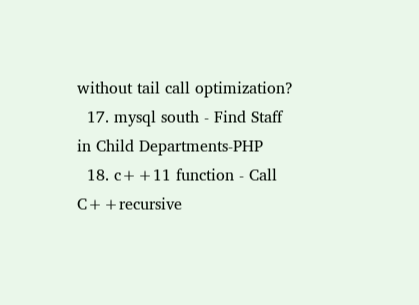without tail call optimization?
  17. mysql south - Find Staff in Child Departments-PHP
  18. c++11 function - Call C++recursive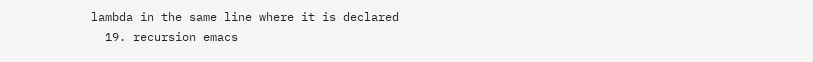lambda in the same line where it is declared
  19. recursion emacs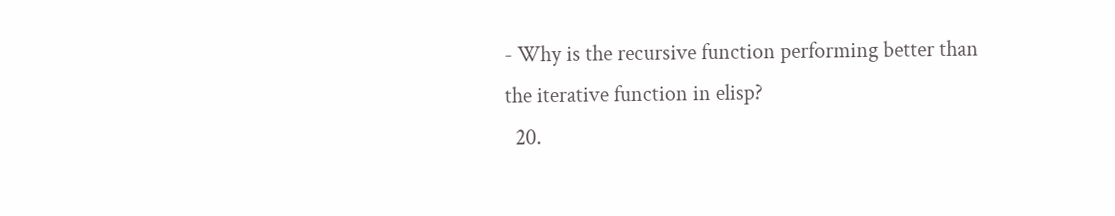- Why is the recursive function performing better than the iterative function in elisp?
  20.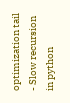optimization tail - Slow recursion in python